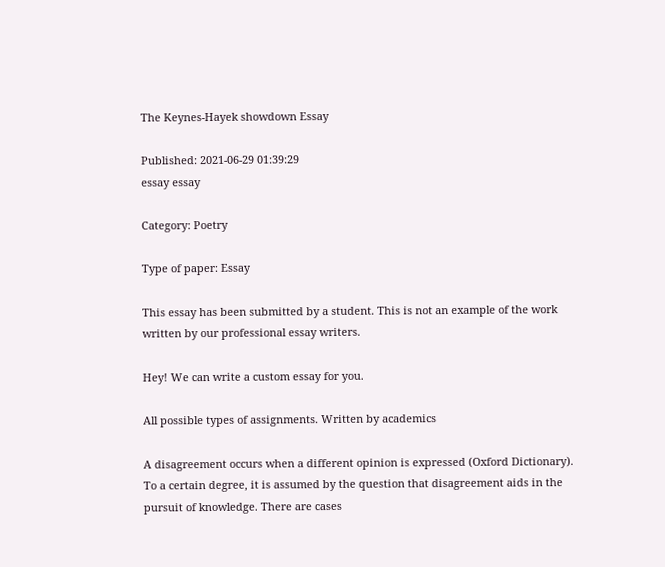The Keynes-Hayek showdown Essay

Published: 2021-06-29 01:39:29
essay essay

Category: Poetry

Type of paper: Essay

This essay has been submitted by a student. This is not an example of the work written by our professional essay writers.

Hey! We can write a custom essay for you.

All possible types of assignments. Written by academics

A disagreement occurs when a different opinion is expressed (Oxford Dictionary). To a certain degree, it is assumed by the question that disagreement aids in the pursuit of knowledge. There are cases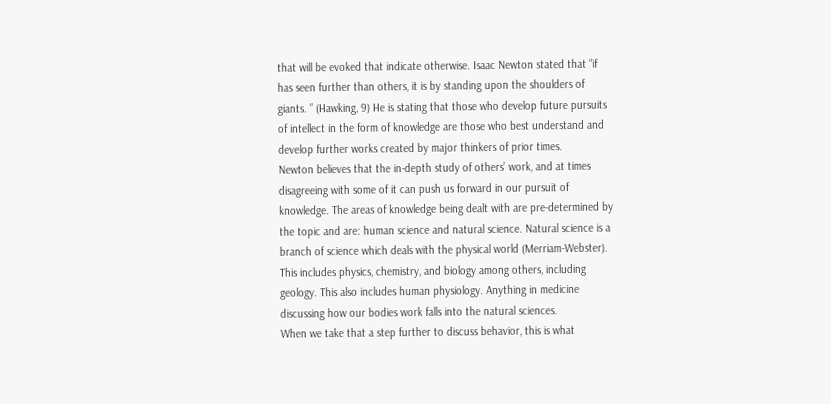that will be evoked that indicate otherwise. Isaac Newton stated that “if has seen further than others, it is by standing upon the shoulders of giants. ” (Hawking, 9) He is stating that those who develop future pursuits of intellect in the form of knowledge are those who best understand and develop further works created by major thinkers of prior times.
Newton believes that the in-depth study of others’ work, and at times disagreeing with some of it can push us forward in our pursuit of knowledge. The areas of knowledge being dealt with are pre-determined by the topic and are: human science and natural science. Natural science is a branch of science which deals with the physical world (Merriam-Webster). This includes physics, chemistry, and biology among others, including geology. This also includes human physiology. Anything in medicine discussing how our bodies work falls into the natural sciences.
When we take that a step further to discuss behavior, this is what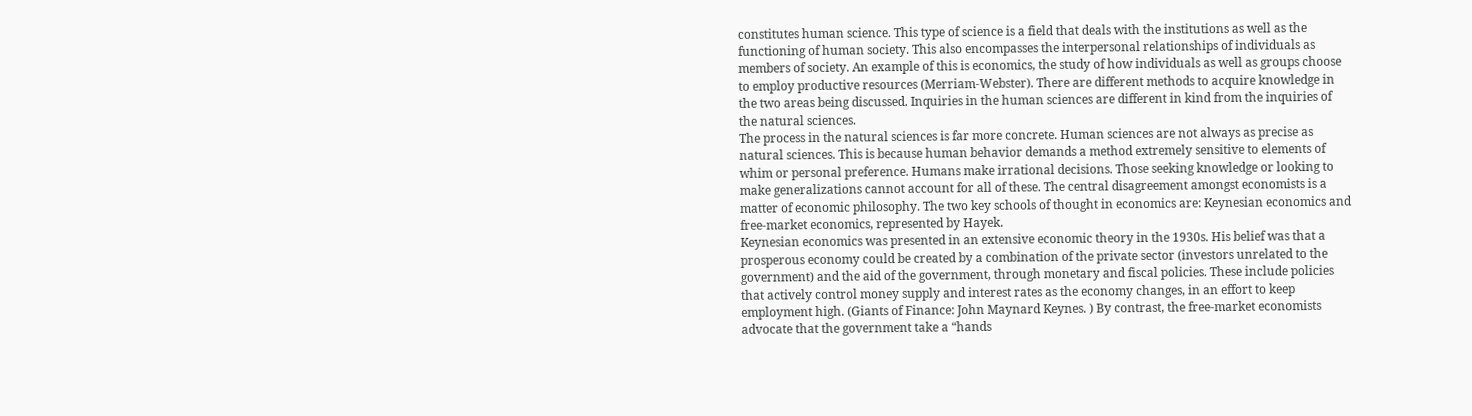constitutes human science. This type of science is a field that deals with the institutions as well as the functioning of human society. This also encompasses the interpersonal relationships of individuals as members of society. An example of this is economics, the study of how individuals as well as groups choose to employ productive resources (Merriam-Webster). There are different methods to acquire knowledge in the two areas being discussed. Inquiries in the human sciences are different in kind from the inquiries of the natural sciences.
The process in the natural sciences is far more concrete. Human sciences are not always as precise as natural sciences. This is because human behavior demands a method extremely sensitive to elements of whim or personal preference. Humans make irrational decisions. Those seeking knowledge or looking to make generalizations cannot account for all of these. The central disagreement amongst economists is a matter of economic philosophy. The two key schools of thought in economics are: Keynesian economics and free-market economics, represented by Hayek.
Keynesian economics was presented in an extensive economic theory in the 1930s. His belief was that a prosperous economy could be created by a combination of the private sector (investors unrelated to the government) and the aid of the government, through monetary and fiscal policies. These include policies that actively control money supply and interest rates as the economy changes, in an effort to keep employment high. (Giants of Finance: John Maynard Keynes. ) By contrast, the free-market economists advocate that the government take a “hands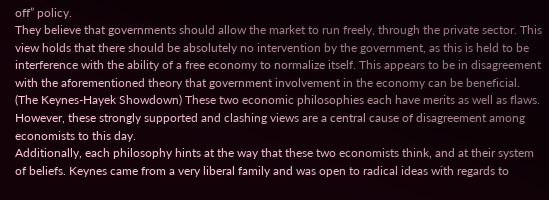off” policy.
They believe that governments should allow the market to run freely, through the private sector. This view holds that there should be absolutely no intervention by the government, as this is held to be interference with the ability of a free economy to normalize itself. This appears to be in disagreement with the aforementioned theory that government involvement in the economy can be beneficial. (The Keynes-Hayek Showdown) These two economic philosophies each have merits as well as flaws. However, these strongly supported and clashing views are a central cause of disagreement among economists to this day.
Additionally, each philosophy hints at the way that these two economists think, and at their system of beliefs. Keynes came from a very liberal family and was open to radical ideas with regards to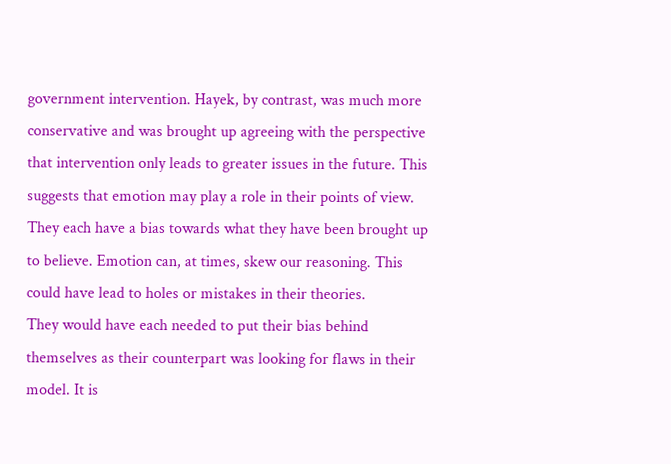government intervention. Hayek, by contrast, was much more conservative and was brought up agreeing with the perspective that intervention only leads to greater issues in the future. This suggests that emotion may play a role in their points of view. They each have a bias towards what they have been brought up to believe. Emotion can, at times, skew our reasoning. This could have lead to holes or mistakes in their theories.
They would have each needed to put their bias behind themselves as their counterpart was looking for flaws in their model. It is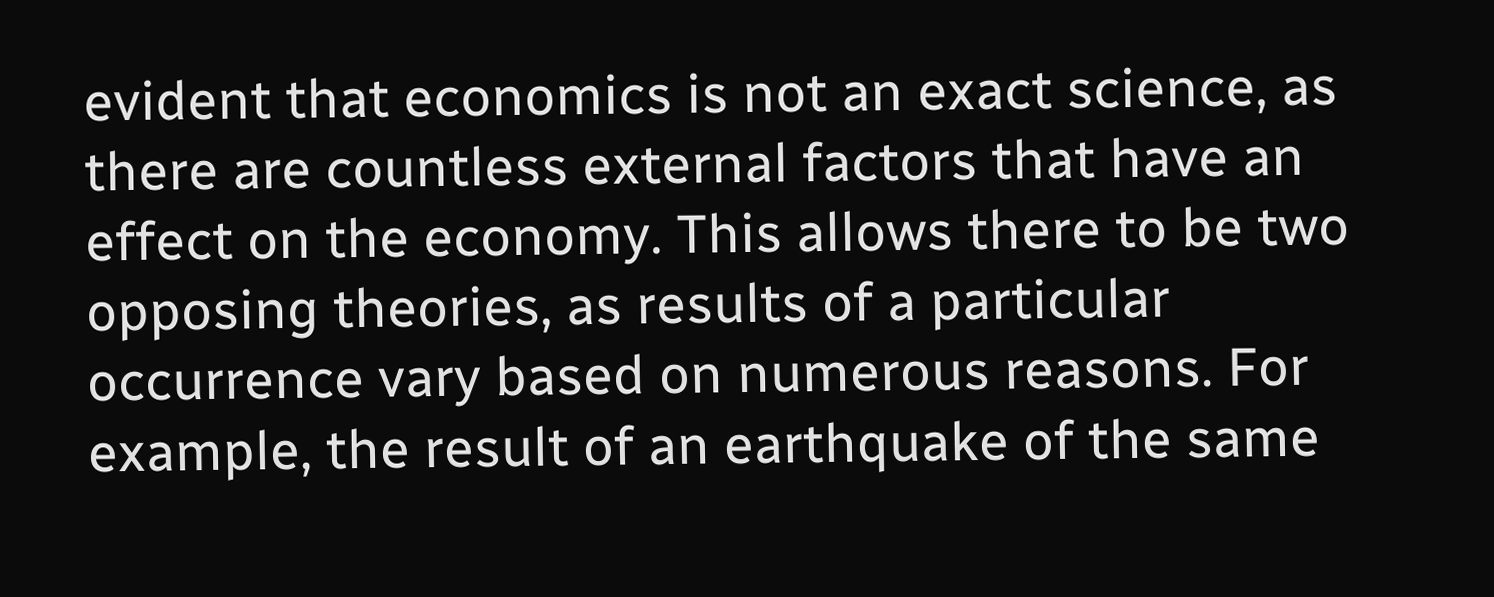evident that economics is not an exact science, as there are countless external factors that have an effect on the economy. This allows there to be two opposing theories, as results of a particular occurrence vary based on numerous reasons. For example, the result of an earthquake of the same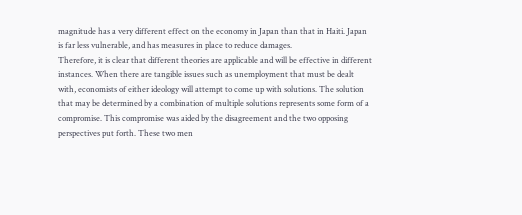magnitude has a very different effect on the economy in Japan than that in Haiti. Japan is far less vulnerable, and has measures in place to reduce damages.
Therefore, it is clear that different theories are applicable and will be effective in different instances. When there are tangible issues such as unemployment that must be dealt with, economists of either ideology will attempt to come up with solutions. The solution that may be determined by a combination of multiple solutions represents some form of a compromise. This compromise was aided by the disagreement and the two opposing perspectives put forth. These two men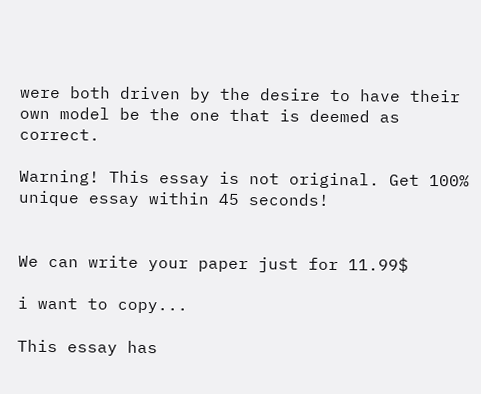were both driven by the desire to have their own model be the one that is deemed as correct.

Warning! This essay is not original. Get 100% unique essay within 45 seconds!


We can write your paper just for 11.99$

i want to copy...

This essay has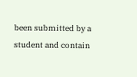been submitted by a student and contain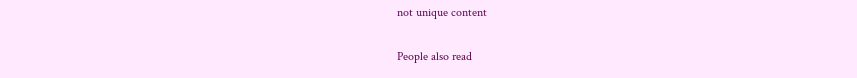not unique content

People also read